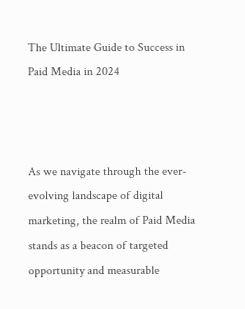The Ultimate Guide to Success in Paid Media in 2024



As we navigate through the ever-evolving landscape of digital marketing, the realm of Paid Media stands as a beacon of targeted opportunity and measurable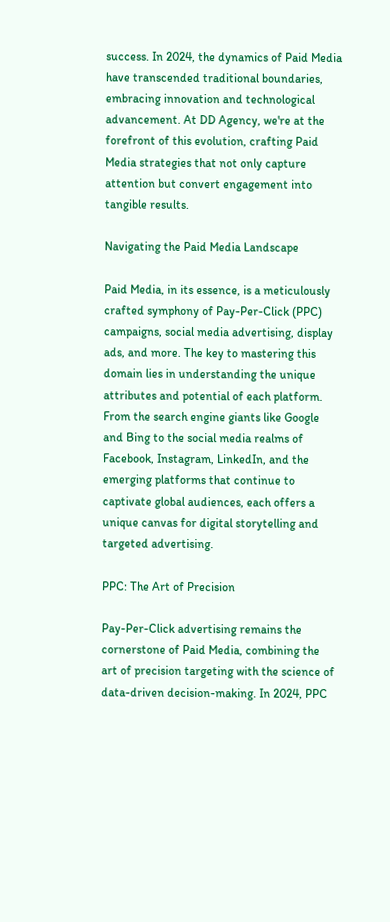success. In 2024, the dynamics of Paid Media have transcended traditional boundaries, embracing innovation and technological advancement. At DD Agency, we're at the forefront of this evolution, crafting Paid Media strategies that not only capture attention but convert engagement into tangible results.

Navigating the Paid Media Landscape

Paid Media, in its essence, is a meticulously crafted symphony of Pay-Per-Click (PPC) campaigns, social media advertising, display ads, and more. The key to mastering this domain lies in understanding the unique attributes and potential of each platform. From the search engine giants like Google and Bing to the social media realms of Facebook, Instagram, LinkedIn, and the emerging platforms that continue to captivate global audiences, each offers a unique canvas for digital storytelling and targeted advertising.

PPC: The Art of Precision

Pay-Per-Click advertising remains the cornerstone of Paid Media, combining the art of precision targeting with the science of data-driven decision-making. In 2024, PPC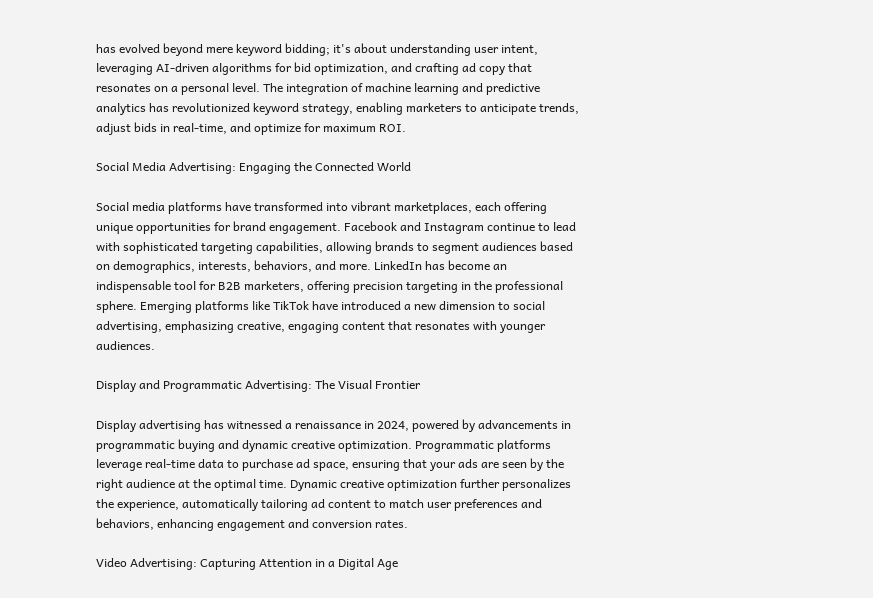has evolved beyond mere keyword bidding; it's about understanding user intent, leveraging AI-driven algorithms for bid optimization, and crafting ad copy that resonates on a personal level. The integration of machine learning and predictive analytics has revolutionized keyword strategy, enabling marketers to anticipate trends, adjust bids in real-time, and optimize for maximum ROI.

Social Media Advertising: Engaging the Connected World

Social media platforms have transformed into vibrant marketplaces, each offering unique opportunities for brand engagement. Facebook and Instagram continue to lead with sophisticated targeting capabilities, allowing brands to segment audiences based on demographics, interests, behaviors, and more. LinkedIn has become an indispensable tool for B2B marketers, offering precision targeting in the professional sphere. Emerging platforms like TikTok have introduced a new dimension to social advertising, emphasizing creative, engaging content that resonates with younger audiences.

Display and Programmatic Advertising: The Visual Frontier

Display advertising has witnessed a renaissance in 2024, powered by advancements in programmatic buying and dynamic creative optimization. Programmatic platforms leverage real-time data to purchase ad space, ensuring that your ads are seen by the right audience at the optimal time. Dynamic creative optimization further personalizes the experience, automatically tailoring ad content to match user preferences and behaviors, enhancing engagement and conversion rates.

Video Advertising: Capturing Attention in a Digital Age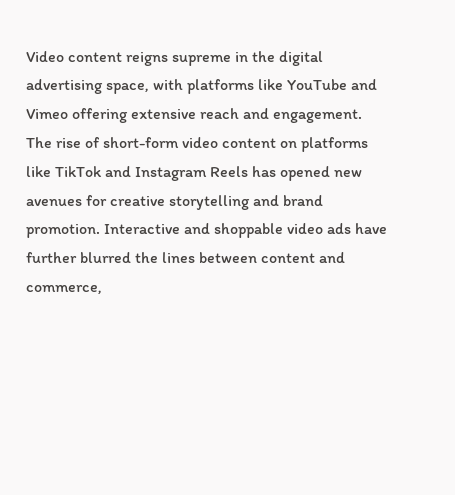Video content reigns supreme in the digital advertising space, with platforms like YouTube and Vimeo offering extensive reach and engagement. The rise of short-form video content on platforms like TikTok and Instagram Reels has opened new avenues for creative storytelling and brand promotion. Interactive and shoppable video ads have further blurred the lines between content and commerce,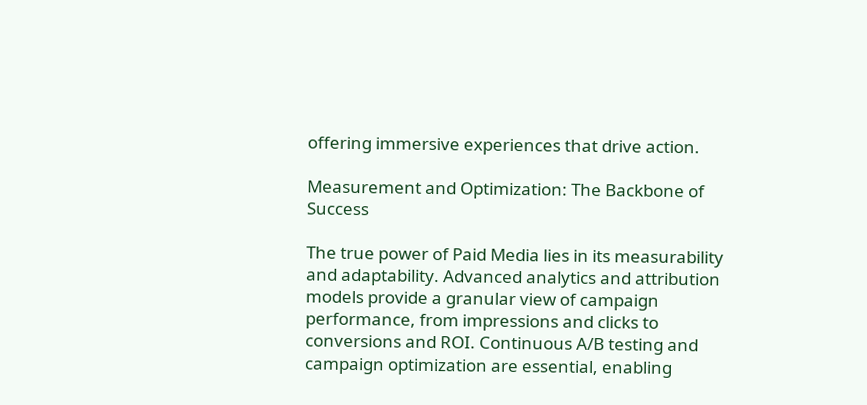offering immersive experiences that drive action.

Measurement and Optimization: The Backbone of Success

The true power of Paid Media lies in its measurability and adaptability. Advanced analytics and attribution models provide a granular view of campaign performance, from impressions and clicks to conversions and ROI. Continuous A/B testing and campaign optimization are essential, enabling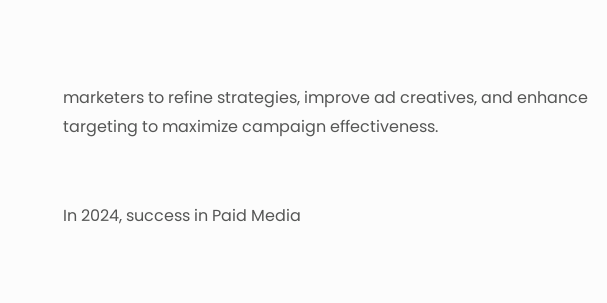marketers to refine strategies, improve ad creatives, and enhance targeting to maximize campaign effectiveness.


In 2024, success in Paid Media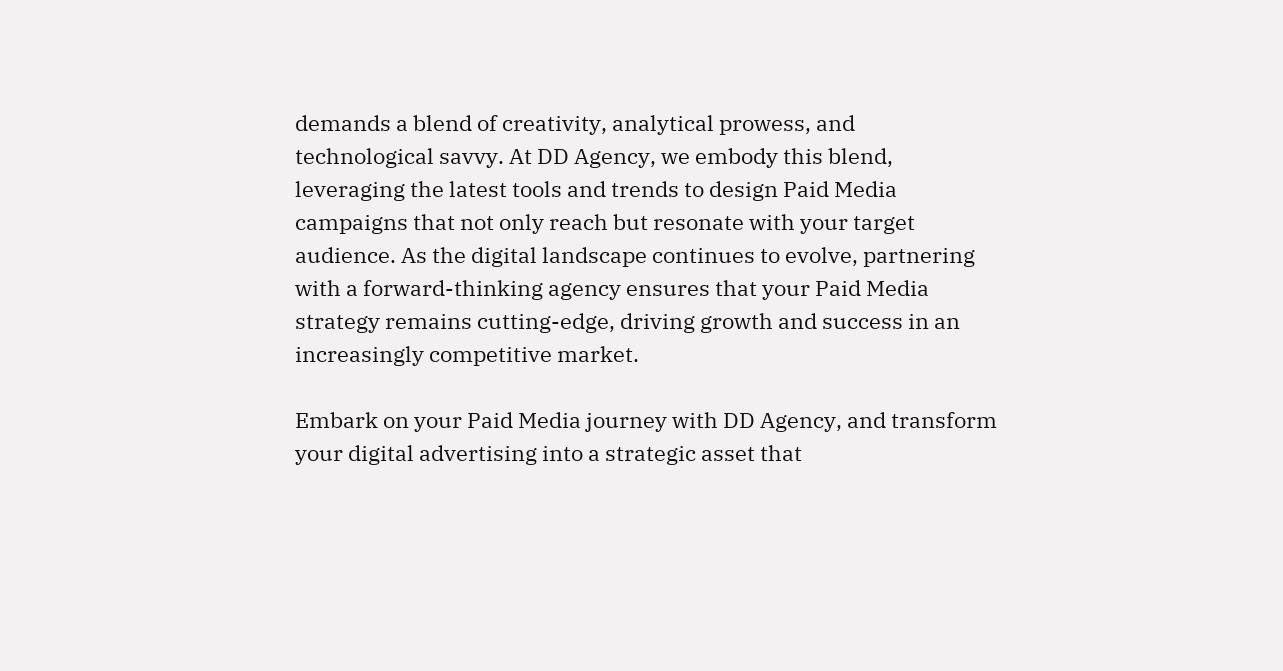demands a blend of creativity, analytical prowess, and technological savvy. At DD Agency, we embody this blend, leveraging the latest tools and trends to design Paid Media campaigns that not only reach but resonate with your target audience. As the digital landscape continues to evolve, partnering with a forward-thinking agency ensures that your Paid Media strategy remains cutting-edge, driving growth and success in an increasingly competitive market.

Embark on your Paid Media journey with DD Agency, and transform your digital advertising into a strategic asset that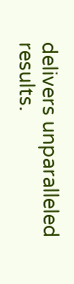delivers unparalleled results.